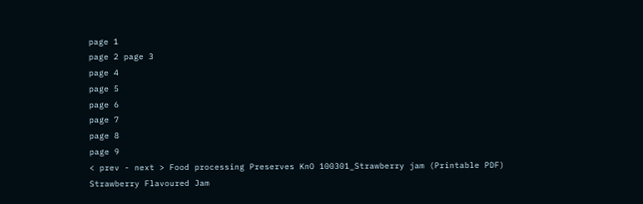page 1
page 2 page 3
page 4
page 5
page 6
page 7
page 8
page 9
< prev - next > Food processing Preserves KnO 100301_Strawberry jam (Printable PDF)
Strawberry Flavoured Jam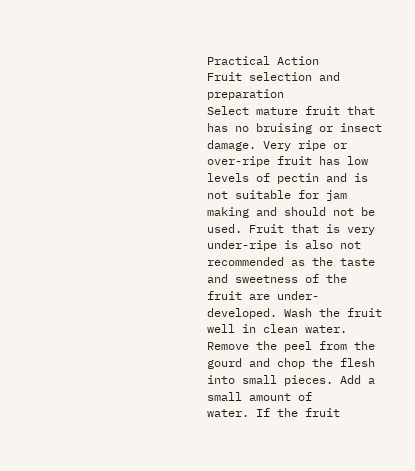Practical Action
Fruit selection and preparation
Select mature fruit that has no bruising or insect damage. Very ripe or over-ripe fruit has low
levels of pectin and is not suitable for jam making and should not be used. Fruit that is very
under-ripe is also not recommended as the taste and sweetness of the fruit are under-
developed. Wash the fruit well in clean water.
Remove the peel from the gourd and chop the flesh into small pieces. Add a small amount of
water. If the fruit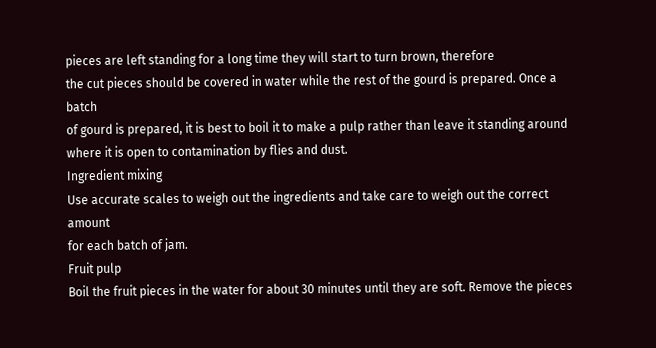pieces are left standing for a long time they will start to turn brown, therefore
the cut pieces should be covered in water while the rest of the gourd is prepared. Once a batch
of gourd is prepared, it is best to boil it to make a pulp rather than leave it standing around
where it is open to contamination by flies and dust.
Ingredient mixing
Use accurate scales to weigh out the ingredients and take care to weigh out the correct amount
for each batch of jam.
Fruit pulp
Boil the fruit pieces in the water for about 30 minutes until they are soft. Remove the pieces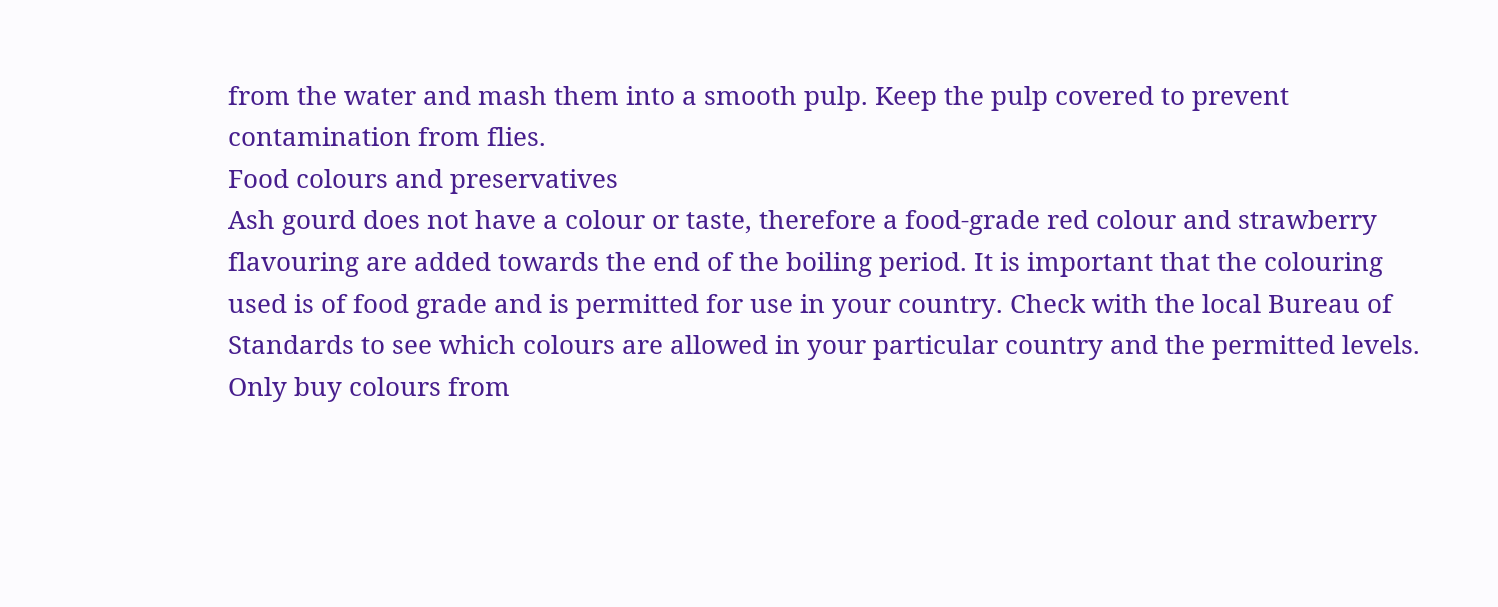from the water and mash them into a smooth pulp. Keep the pulp covered to prevent
contamination from flies.
Food colours and preservatives
Ash gourd does not have a colour or taste, therefore a food-grade red colour and strawberry
flavouring are added towards the end of the boiling period. It is important that the colouring
used is of food grade and is permitted for use in your country. Check with the local Bureau of
Standards to see which colours are allowed in your particular country and the permitted levels.
Only buy colours from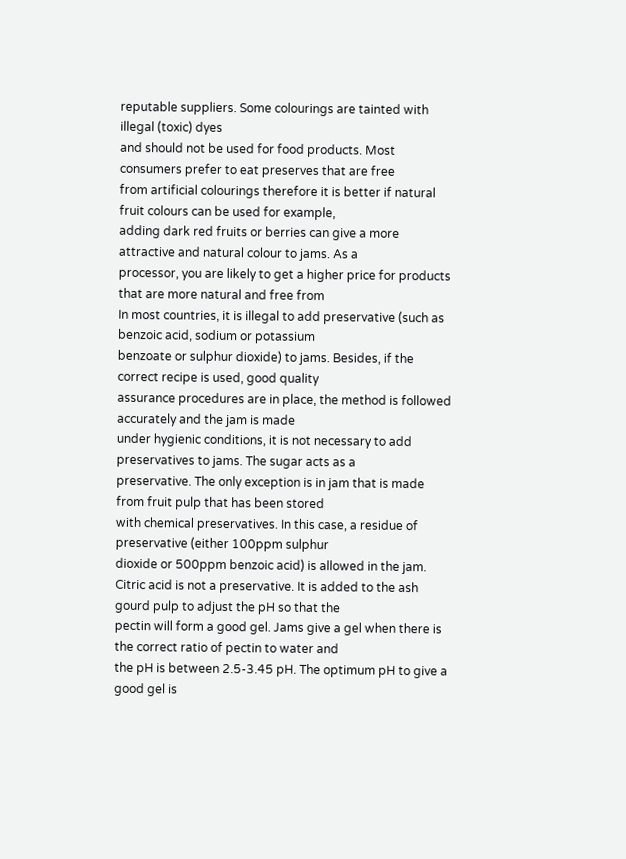reputable suppliers. Some colourings are tainted with illegal (toxic) dyes
and should not be used for food products. Most consumers prefer to eat preserves that are free
from artificial colourings therefore it is better if natural fruit colours can be used for example,
adding dark red fruits or berries can give a more attractive and natural colour to jams. As a
processor, you are likely to get a higher price for products that are more natural and free from
In most countries, it is illegal to add preservative (such as benzoic acid, sodium or potassium
benzoate or sulphur dioxide) to jams. Besides, if the correct recipe is used, good quality
assurance procedures are in place, the method is followed accurately and the jam is made
under hygienic conditions, it is not necessary to add preservatives to jams. The sugar acts as a
preservative. The only exception is in jam that is made from fruit pulp that has been stored
with chemical preservatives. In this case, a residue of preservative (either 100ppm sulphur
dioxide or 500ppm benzoic acid) is allowed in the jam.
Citric acid is not a preservative. It is added to the ash gourd pulp to adjust the pH so that the
pectin will form a good gel. Jams give a gel when there is the correct ratio of pectin to water and
the pH is between 2.5-3.45 pH. The optimum pH to give a good gel is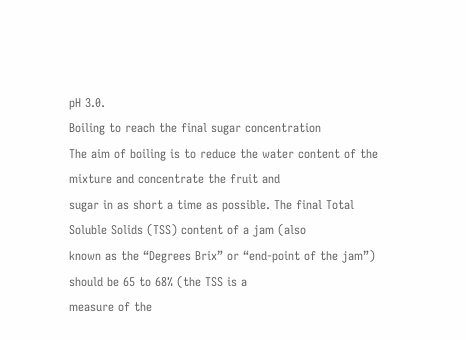pH 3.0.
Boiling to reach the final sugar concentration
The aim of boiling is to reduce the water content of the mixture and concentrate the fruit and
sugar in as short a time as possible. The final Total Soluble Solids (TSS) content of a jam (also
known as the “Degrees Brix” or “end-point of the jam”) should be 65 to 68% (the TSS is a
measure of the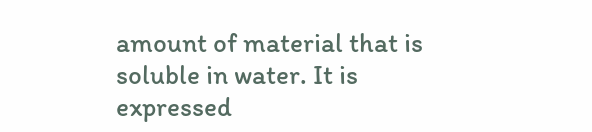amount of material that is soluble in water. It is expressed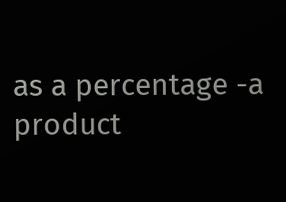as a percentage -a
product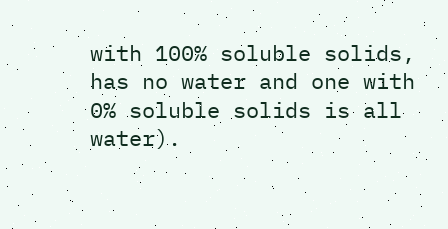with 100% soluble solids, has no water and one with 0% soluble solids is all water).